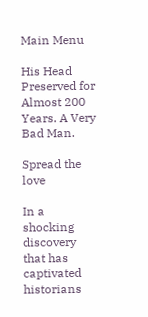Main Menu

His Head Preserved for Almost 200 Years. A Very Bad Man.

Spread the love

In a shocking discovery that has captivated historians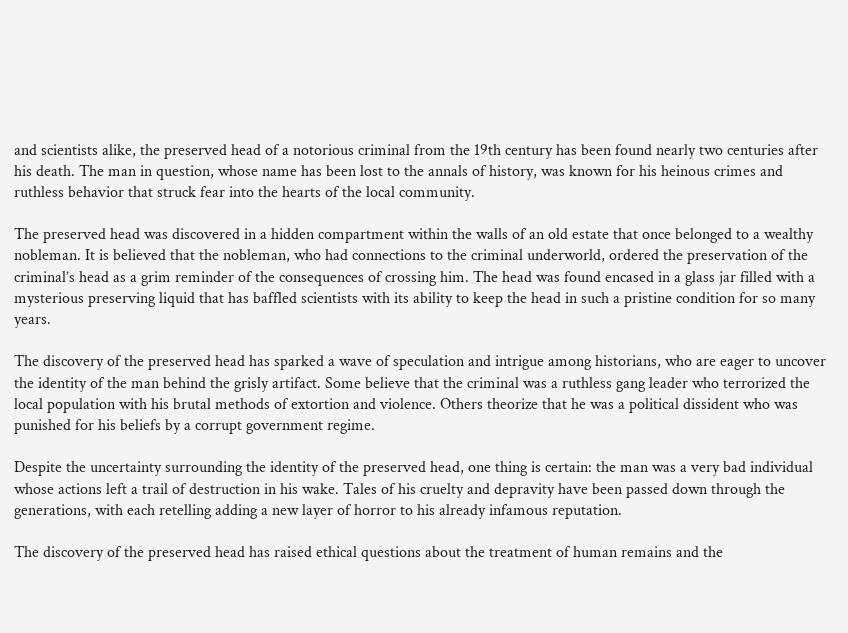and scientists alike, the preserved head of a notorious criminal from the 19th century has been found nearly two centuries after his death. The man in question, whose name has been lost to the annals of history, was known for his heinous crimes and ruthless behavior that struck fear into the hearts of the local community.

The preserved head was discovered in a hidden compartment within the walls of an old estate that once belonged to a wealthy nobleman. It is believed that the nobleman, who had connections to the criminal underworld, ordered the preservation of the criminal’s head as a grim reminder of the consequences of crossing him. The head was found encased in a glass jar filled with a mysterious preserving liquid that has baffled scientists with its ability to keep the head in such a pristine condition for so many years.

The discovery of the preserved head has sparked a wave of speculation and intrigue among historians, who are eager to uncover the identity of the man behind the grisly artifact. Some believe that the criminal was a ruthless gang leader who terrorized the local population with his brutal methods of extortion and violence. Others theorize that he was a political dissident who was punished for his beliefs by a corrupt government regime.

Despite the uncertainty surrounding the identity of the preserved head, one thing is certain: the man was a very bad individual whose actions left a trail of destruction in his wake. Tales of his cruelty and depravity have been passed down through the generations, with each retelling adding a new layer of horror to his already infamous reputation.

The discovery of the preserved head has raised ethical questions about the treatment of human remains and the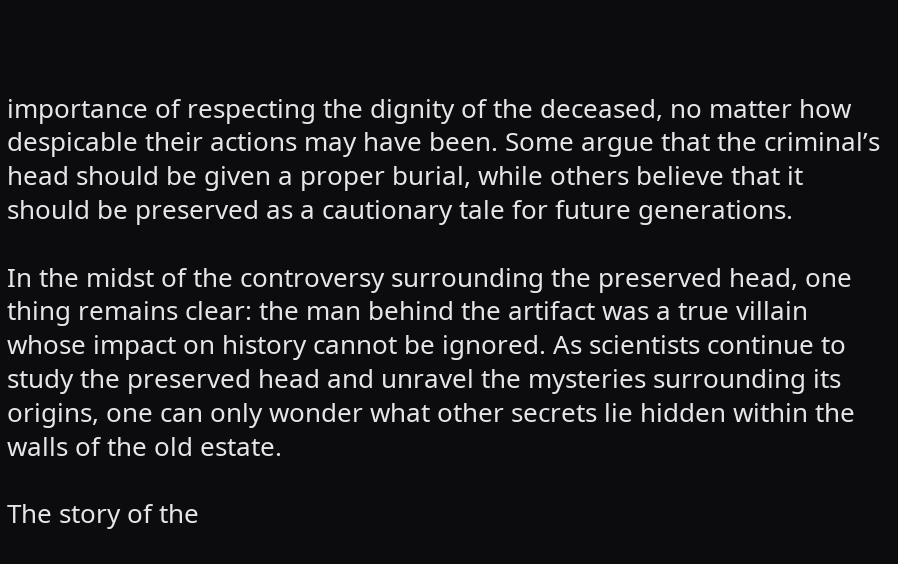importance of respecting the dignity of the deceased, no matter how despicable their actions may have been. Some argue that the criminal’s head should be given a proper burial, while others believe that it should be preserved as a cautionary tale for future generations.

In the midst of the controversy surrounding the preserved head, one thing remains clear: the man behind the artifact was a true villain whose impact on history cannot be ignored. As scientists continue to study the preserved head and unravel the mysteries surrounding its origins, one can only wonder what other secrets lie hidden within the walls of the old estate.

The story of the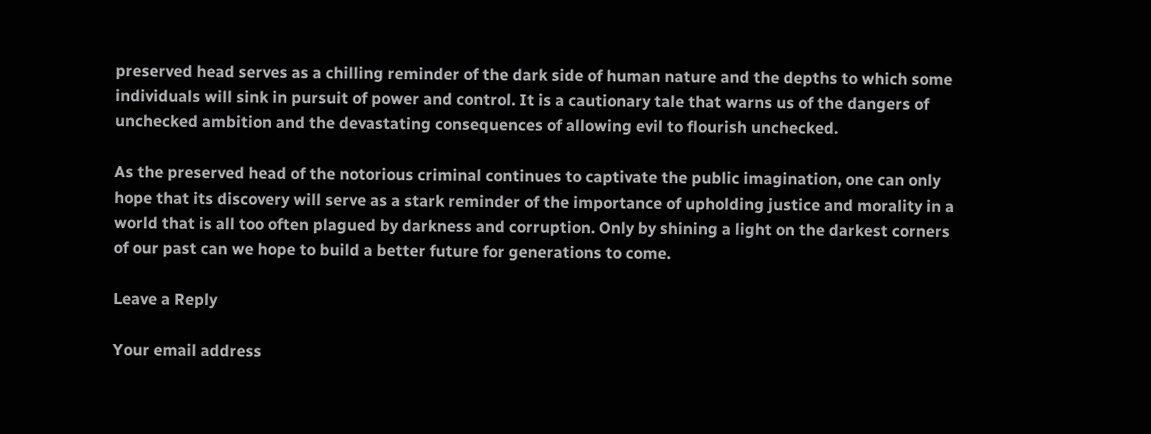preserved head serves as a chilling reminder of the dark side of human nature and the depths to which some individuals will sink in pursuit of power and control. It is a cautionary tale that warns us of the dangers of unchecked ambition and the devastating consequences of allowing evil to flourish unchecked.

As the preserved head of the notorious criminal continues to captivate the public imagination, one can only hope that its discovery will serve as a stark reminder of the importance of upholding justice and morality in a world that is all too often plagued by darkness and corruption. Only by shining a light on the darkest corners of our past can we hope to build a better future for generations to come.

Leave a Reply

Your email address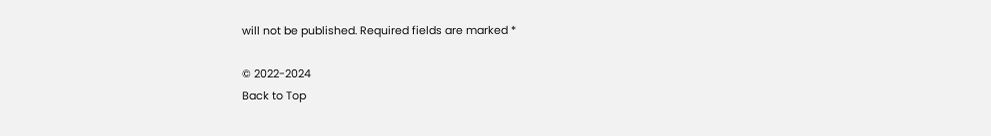will not be published. Required fields are marked *

© 2022-2024
Back to Top